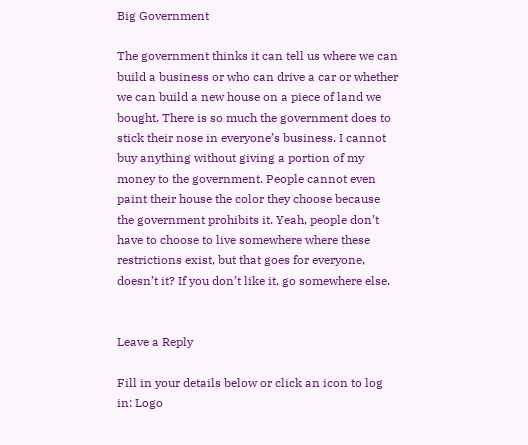Big Government

The government thinks it can tell us where we can build a business or who can drive a car or whether we can build a new house on a piece of land we bought. There is so much the government does to stick their nose in everyone’s business. I cannot buy anything without giving a portion of my money to the government. People cannot even paint their house the color they choose because the government prohibits it. Yeah, people don’t have to choose to live somewhere where these restrictions exist, but that goes for everyone, doesn’t it? If you don’t like it, go somewhere else.


Leave a Reply

Fill in your details below or click an icon to log in: Logo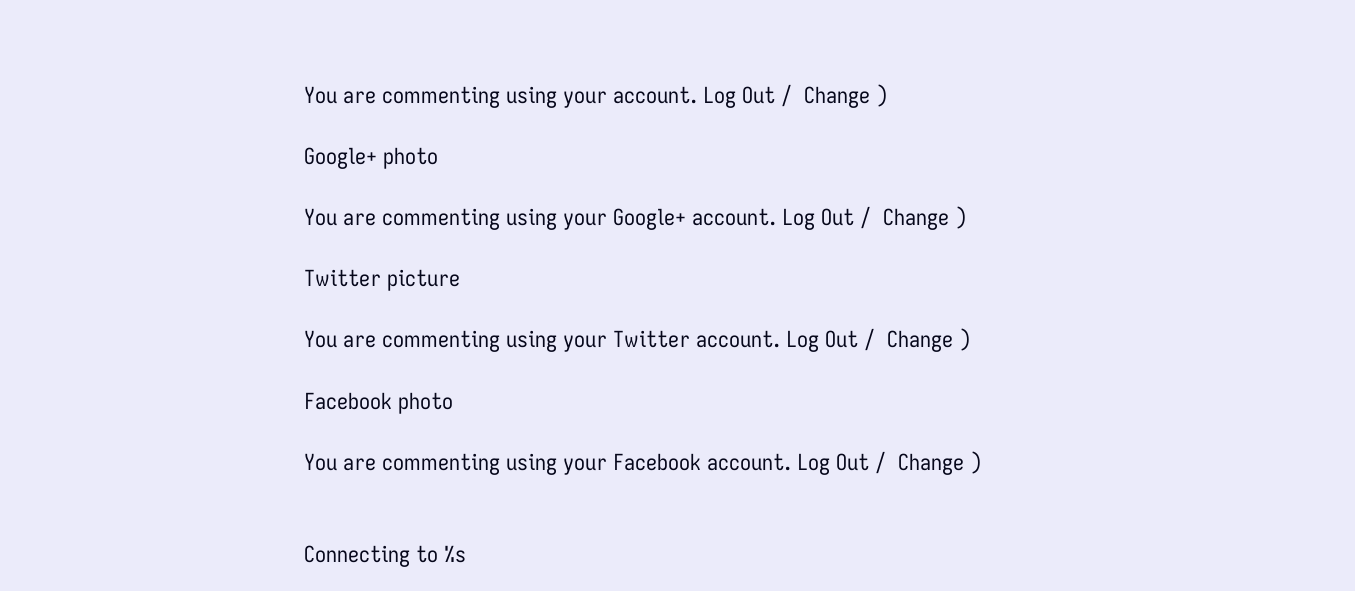You are commenting using your account. Log Out /  Change )

Google+ photo

You are commenting using your Google+ account. Log Out /  Change )

Twitter picture

You are commenting using your Twitter account. Log Out /  Change )

Facebook photo

You are commenting using your Facebook account. Log Out /  Change )


Connecting to %s